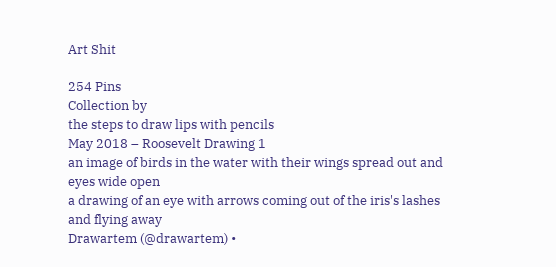Art Shit

254 Pins
Collection by
the steps to draw lips with pencils
May 2018 – Roosevelt Drawing 1
an image of birds in the water with their wings spread out and eyes wide open
a drawing of an eye with arrows coming out of the iris's lashes and flying away
Drawartem (@drawartem) •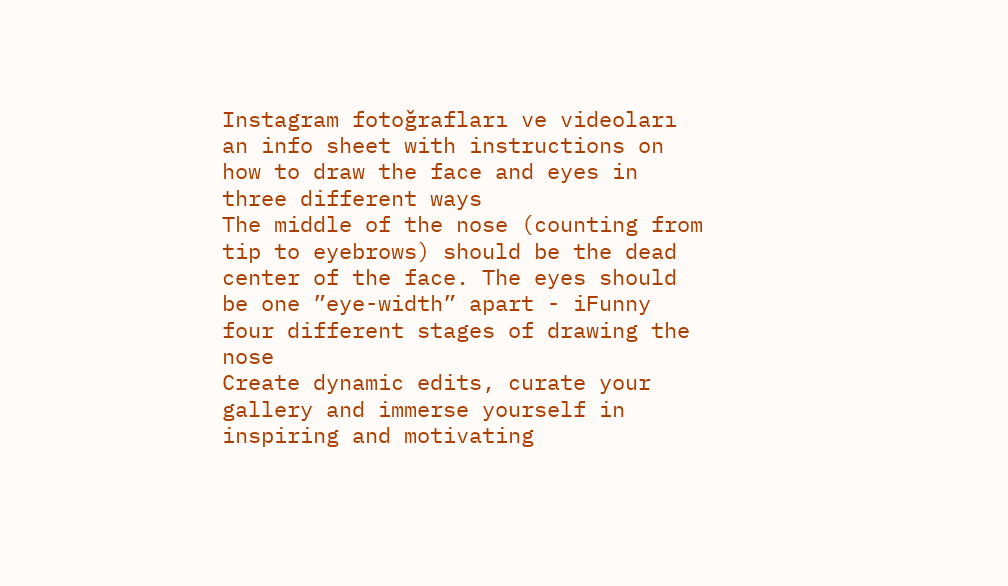Instagram fotoğrafları ve videoları
an info sheet with instructions on how to draw the face and eyes in three different ways
The middle of the nose (counting from tip to eyebrows) should be the dead center of the face. The eyes should be one ”eye-width” apart - iFunny
four different stages of drawing the nose
Create dynamic edits, curate your gallery and immerse yourself in inspiring and motivating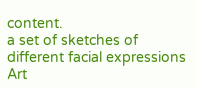content.
a set of sketches of different facial expressions
Art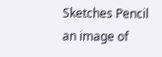Sketches Pencil
an image of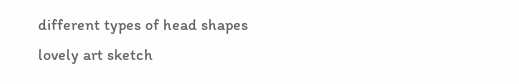different types of head shapes
lovely art sketch